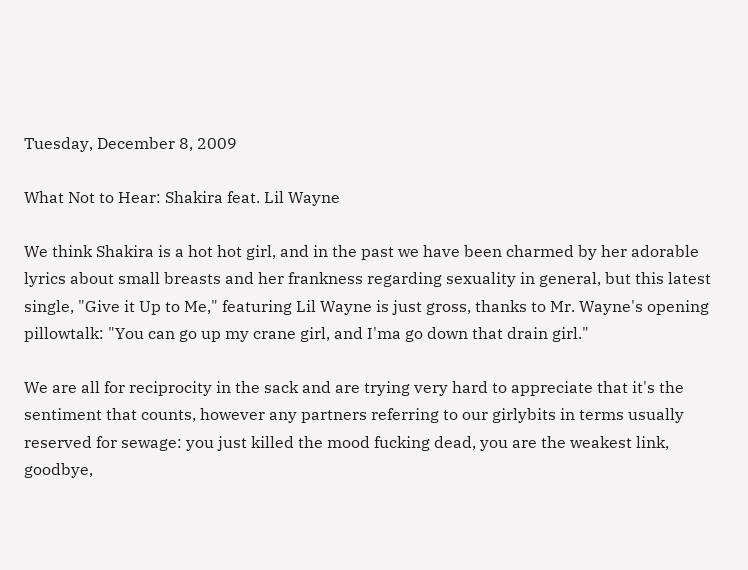Tuesday, December 8, 2009

What Not to Hear: Shakira feat. Lil Wayne

We think Shakira is a hot hot girl, and in the past we have been charmed by her adorable lyrics about small breasts and her frankness regarding sexuality in general, but this latest single, "Give it Up to Me," featuring Lil Wayne is just gross, thanks to Mr. Wayne's opening pillowtalk: "You can go up my crane girl, and I'ma go down that drain girl."

We are all for reciprocity in the sack and are trying very hard to appreciate that it's the sentiment that counts, however any partners referring to our girlybits in terms usually reserved for sewage: you just killed the mood fucking dead, you are the weakest link, goodbye,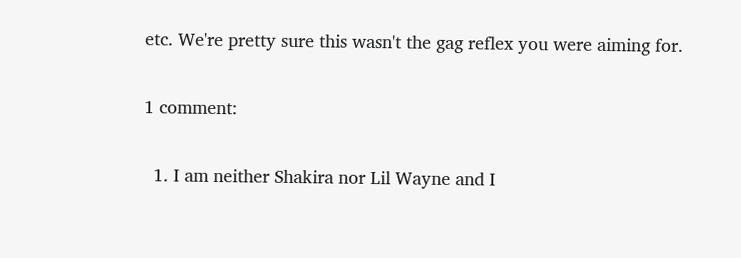etc. We're pretty sure this wasn't the gag reflex you were aiming for.

1 comment:

  1. I am neither Shakira nor Lil Wayne and I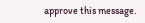approve this message.